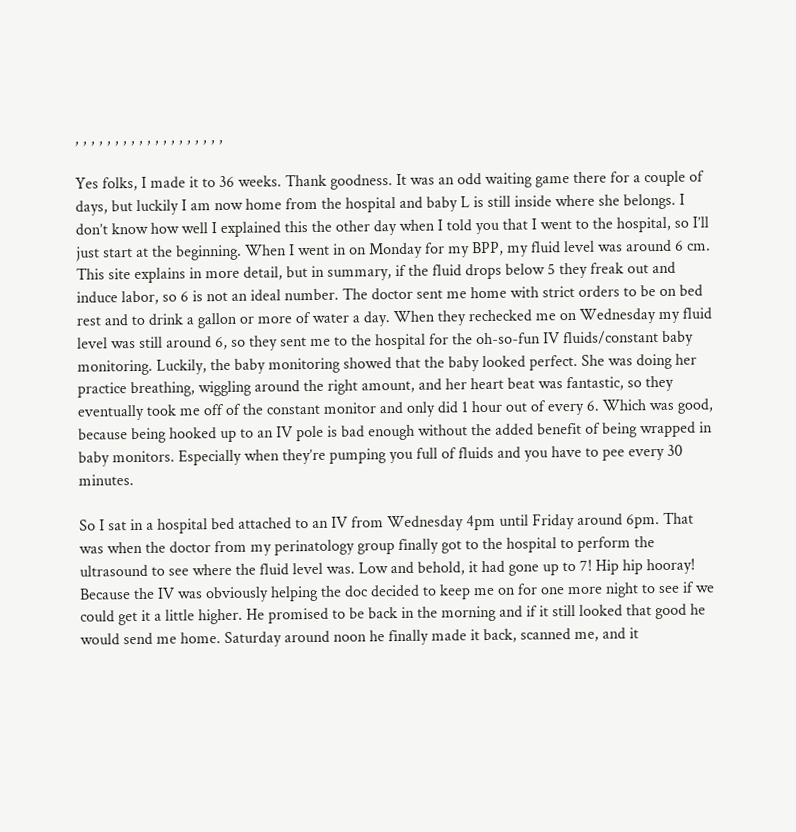, , , , , , , , , , , , , , , , , , ,

Yes folks, I made it to 36 weeks. Thank goodness. It was an odd waiting game there for a couple of days, but luckily I am now home from the hospital and baby L is still inside where she belongs. I don’t know how well I explained this the other day when I told you that I went to the hospital, so I’ll just start at the beginning. When I went in on Monday for my BPP, my fluid level was around 6 cm. This site explains in more detail, but in summary, if the fluid drops below 5 they freak out and induce labor, so 6 is not an ideal number. The doctor sent me home with strict orders to be on bed rest and to drink a gallon or more of water a day. When they rechecked me on Wednesday my fluid level was still around 6, so they sent me to the hospital for the oh-so-fun IV fluids/constant baby monitoring. Luckily, the baby monitoring showed that the baby looked perfect. She was doing her practice breathing, wiggling around the right amount, and her heart beat was fantastic, so they eventually took me off of the constant monitor and only did 1 hour out of every 6. Which was good, because being hooked up to an IV pole is bad enough without the added benefit of being wrapped in baby monitors. Especially when they’re pumping you full of fluids and you have to pee every 30 minutes.

So I sat in a hospital bed attached to an IV from Wednesday 4pm until Friday around 6pm. That was when the doctor from my perinatology group finally got to the hospital to perform the ultrasound to see where the fluid level was. Low and behold, it had gone up to 7! Hip hip hooray! Because the IV was obviously helping the doc decided to keep me on for one more night to see if we could get it a little higher. He promised to be back in the morning and if it still looked that good he would send me home. Saturday around noon he finally made it back, scanned me, and it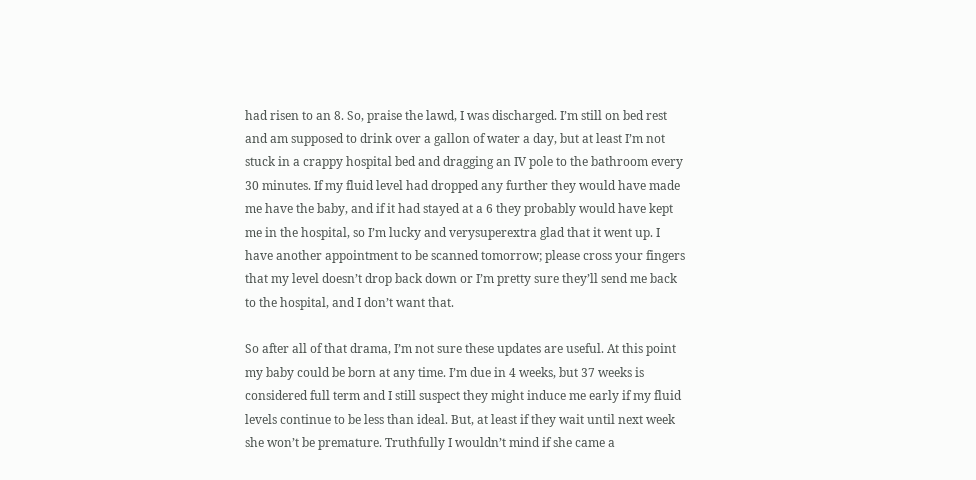had risen to an 8. So, praise the lawd, I was discharged. I’m still on bed rest and am supposed to drink over a gallon of water a day, but at least I’m not stuck in a crappy hospital bed and dragging an IV pole to the bathroom every 30 minutes. If my fluid level had dropped any further they would have made me have the baby, and if it had stayed at a 6 they probably would have kept me in the hospital, so I’m lucky and verysuperextra glad that it went up. I have another appointment to be scanned tomorrow; please cross your fingers that my level doesn’t drop back down or I’m pretty sure they’ll send me back to the hospital, and I don’t want that.

So after all of that drama, I’m not sure these updates are useful. At this point my baby could be born at any time. I’m due in 4 weeks, but 37 weeks is considered full term and I still suspect they might induce me early if my fluid levels continue to be less than ideal. But, at least if they wait until next week she won’t be premature. Truthfully I wouldn’t mind if she came a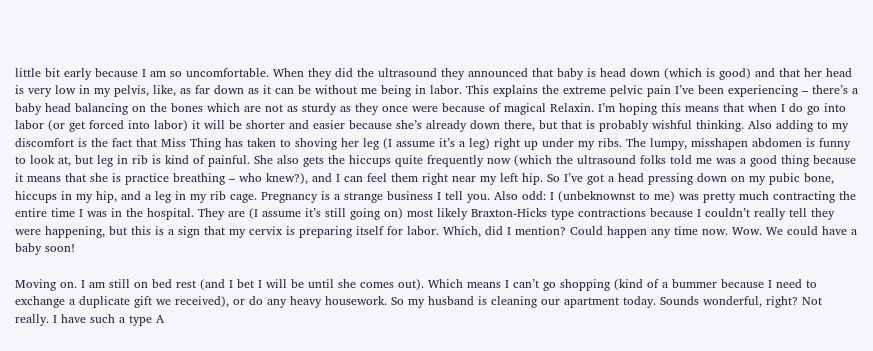little bit early because I am so uncomfortable. When they did the ultrasound they announced that baby is head down (which is good) and that her head is very low in my pelvis, like, as far down as it can be without me being in labor. This explains the extreme pelvic pain I’ve been experiencing – there’s a baby head balancing on the bones which are not as sturdy as they once were because of magical Relaxin. I’m hoping this means that when I do go into labor (or get forced into labor) it will be shorter and easier because she’s already down there, but that is probably wishful thinking. Also adding to my discomfort is the fact that Miss Thing has taken to shoving her leg (I assume it’s a leg) right up under my ribs. The lumpy, misshapen abdomen is funny to look at, but leg in rib is kind of painful. She also gets the hiccups quite frequently now (which the ultrasound folks told me was a good thing because it means that she is practice breathing – who knew?), and I can feel them right near my left hip. So I’ve got a head pressing down on my pubic bone, hiccups in my hip, and a leg in my rib cage. Pregnancy is a strange business I tell you. Also odd: I (unbeknownst to me) was pretty much contracting the entire time I was in the hospital. They are (I assume it’s still going on) most likely Braxton-Hicks type contractions because I couldn’t really tell they were happening, but this is a sign that my cervix is preparing itself for labor. Which, did I mention? Could happen any time now. Wow. We could have a baby soon!

Moving on. I am still on bed rest (and I bet I will be until she comes out). Which means I can’t go shopping (kind of a bummer because I need to exchange a duplicate gift we received), or do any heavy housework. So my husband is cleaning our apartment today. Sounds wonderful, right? Not really. I have such a type A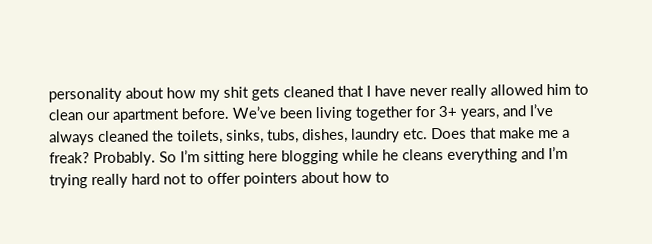personality about how my shit gets cleaned that I have never really allowed him to clean our apartment before. We’ve been living together for 3+ years, and I’ve always cleaned the toilets, sinks, tubs, dishes, laundry etc. Does that make me a freak? Probably. So I’m sitting here blogging while he cleans everything and I’m trying really hard not to offer pointers about how to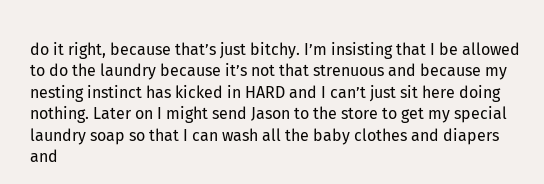do it right, because that’s just bitchy. I’m insisting that I be allowed to do the laundry because it’s not that strenuous and because my nesting instinct has kicked in HARD and I can’t just sit here doing nothing. Later on I might send Jason to the store to get my special laundry soap so that I can wash all the baby clothes and diapers and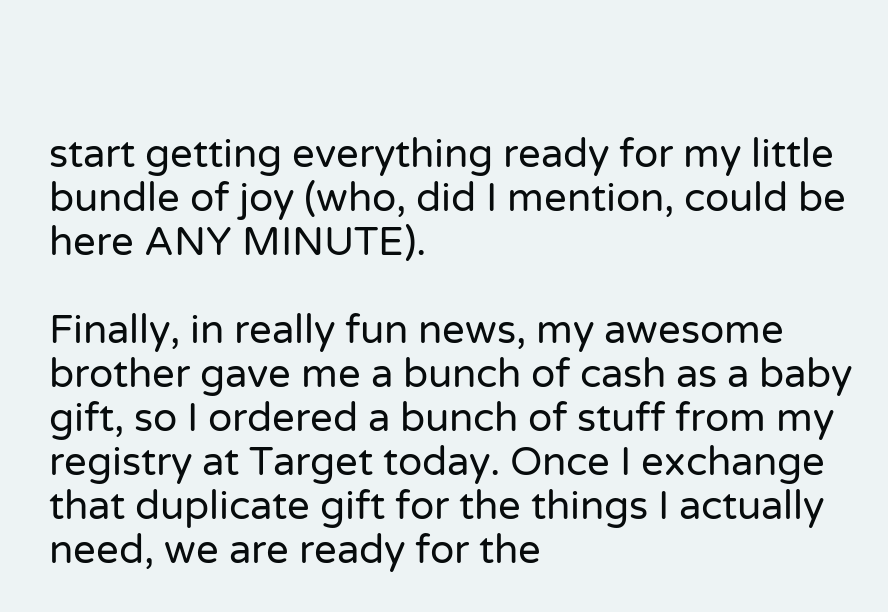start getting everything ready for my little bundle of joy (who, did I mention, could be here ANY MINUTE).

Finally, in really fun news, my awesome brother gave me a bunch of cash as a baby gift, so I ordered a bunch of stuff from my registry at Target today. Once I exchange that duplicate gift for the things I actually need, we are ready for the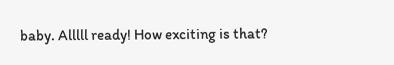baby. Alllll ready! How exciting is that?